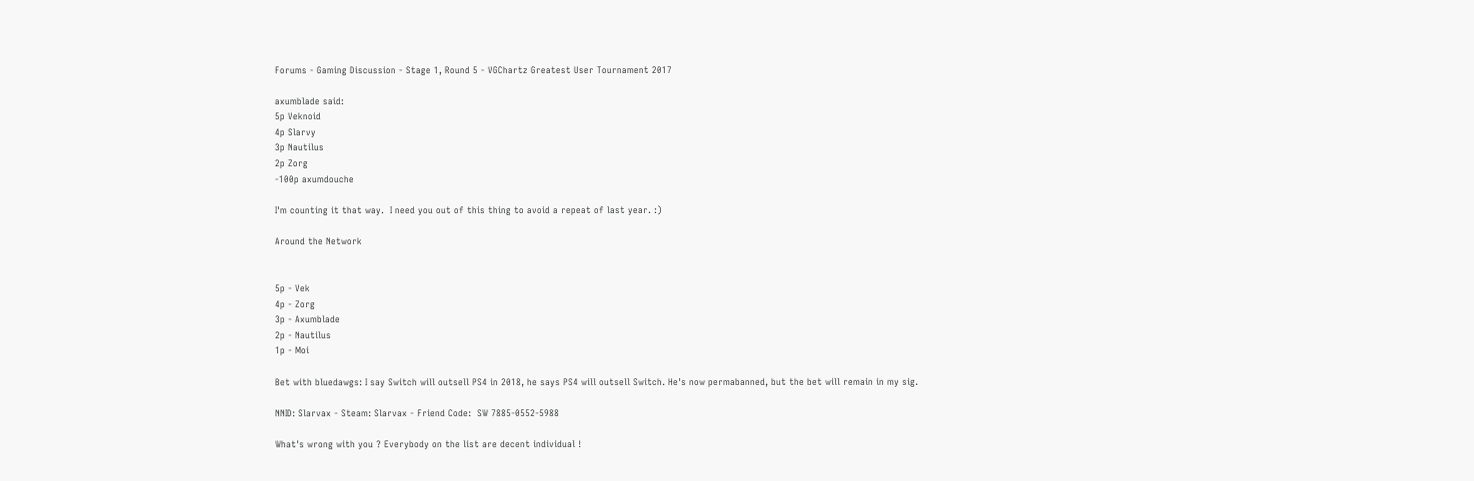Forums - Gaming Discussion - Stage 1, Round 5 - VGChartz Greatest User Tournament 2017

axumblade said:
5p Veknoid
4p Slarvy
3p Nautilus
2p Zorg
-100p axumdouche

I'm counting it that way.  I need you out of this thing to avoid a repeat of last year. :)

Around the Network


5p - Vek
4p - Zorg
3p - Axumblade
2p - Nautilus
1p - Moi

Bet with bluedawgs: I say Switch will outsell PS4 in 2018, he says PS4 will outsell Switch. He's now permabanned, but the bet will remain in my sig.

NNID: Slarvax - Steam: Slarvax - Friend Code:  SW 7885-0552-5988

What's wrong with you ? Everybody on the list are decent individual !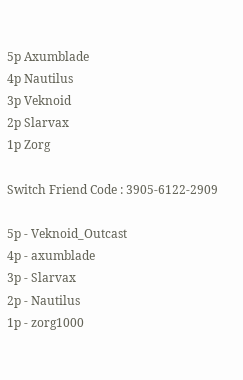5p Axumblade
4p Nautilus
3p Veknoid
2p Slarvax
1p Zorg

Switch Friend Code : 3905-6122-2909

5p - Veknoid_Outcast
4p - axumblade
3p - Slarvax
2p - Nautilus
1p - zorg1000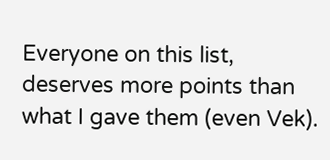Everyone on this list, deserves more points than what I gave them (even Vek).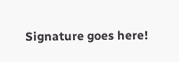Signature goes here!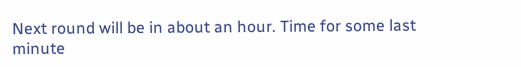Next round will be in about an hour. Time for some last minute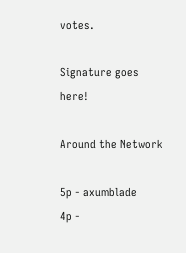votes.

Signature goes here!

Around the Network

5p - axumblade
4p -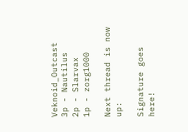Veknoid_Outcast
3p - Nautilus
2p - Slarvax
1p - zorg1000

Next thread is now up:

Signature goes here!